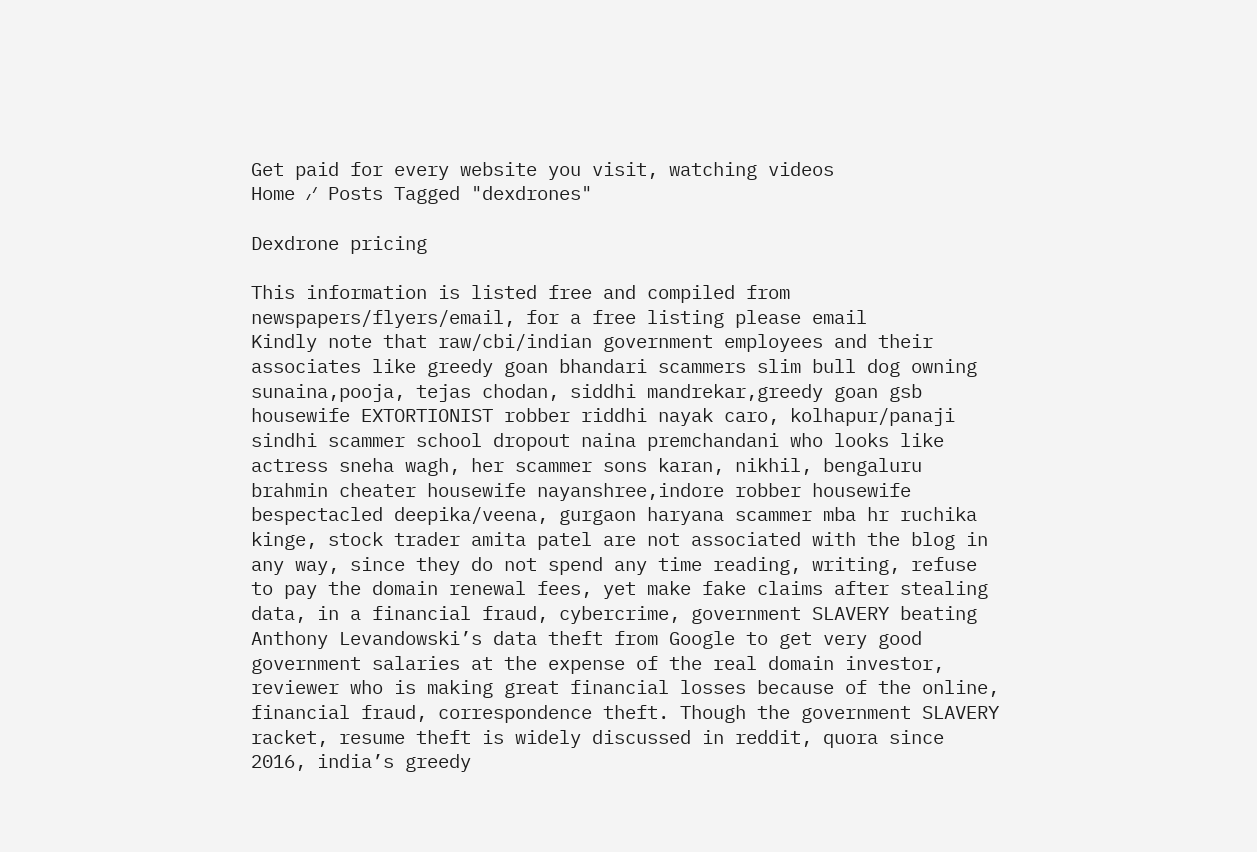Get paid for every website you visit, watching videos
Home ⁄ Posts Tagged "dexdrones"

Dexdrone pricing

This information is listed free and compiled from newspapers/flyers/email, for a free listing please email
Kindly note that raw/cbi/indian government employees and their associates like greedy goan bhandari scammers slim bull dog owning sunaina,pooja, tejas chodan, siddhi mandrekar,greedy goan gsb housewife EXTORTIONIST robber riddhi nayak caro, kolhapur/panaji sindhi scammer school dropout naina premchandani who looks like actress sneha wagh, her scammer sons karan, nikhil, bengaluru brahmin cheater housewife nayanshree,indore robber housewife bespectacled deepika/veena, gurgaon haryana scammer mba hr ruchika kinge, stock trader amita patel are not associated with the blog in any way, since they do not spend any time reading, writing, refuse to pay the domain renewal fees, yet make fake claims after stealing data, in a financial fraud, cybercrime, government SLAVERY beating Anthony Levandowski’s data theft from Google to get very good government salaries at the expense of the real domain investor, reviewer who is making great financial losses because of the online, financial fraud, correspondence theft. Though the government SLAVERY racket, resume theft is widely discussed in reddit, quora since 2016, india’s greedy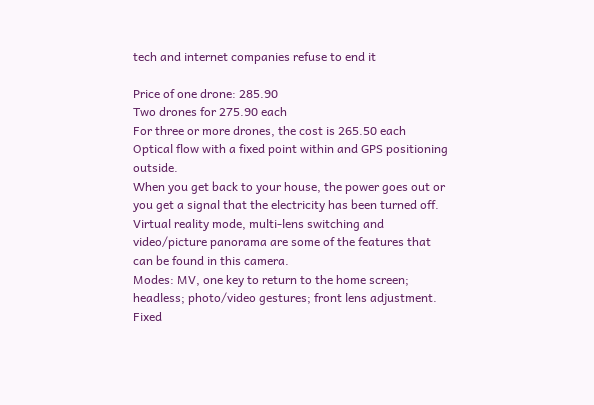tech and internet companies refuse to end it

Price of one drone: 285.90
Two drones for 275.90 each
For three or more drones, the cost is 265.50 each
Optical flow with a fixed point within and GPS positioning outside.
When you get back to your house, the power goes out or you get a signal that the electricity has been turned off.
Virtual reality mode, multi-lens switching and video/picture panorama are some of the features that can be found in this camera.
Modes: MV, one key to return to the home screen; headless; photo/video gestures; front lens adjustment.
Fixed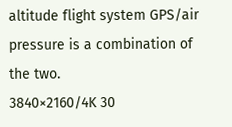altitude flight system GPS/air pressure is a combination of the two.
3840×2160/4K 30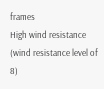frames
High wind resistance (wind resistance level of 8)